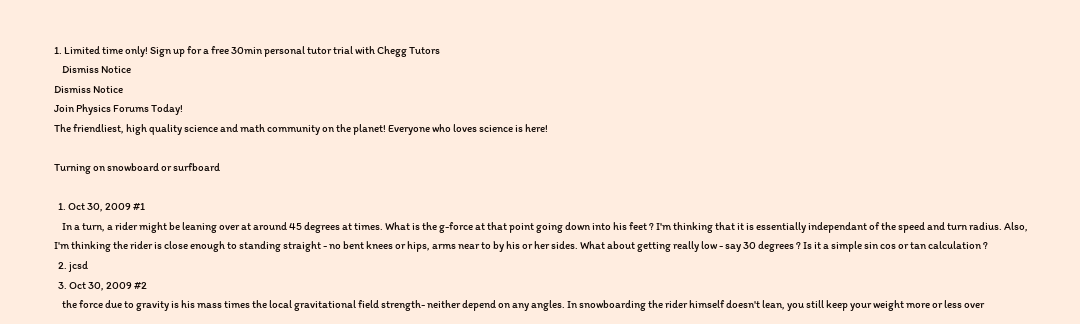1. Limited time only! Sign up for a free 30min personal tutor trial with Chegg Tutors
    Dismiss Notice
Dismiss Notice
Join Physics Forums Today!
The friendliest, high quality science and math community on the planet! Everyone who loves science is here!

Turning on snowboard or surfboard

  1. Oct 30, 2009 #1
    In a turn, a rider might be leaning over at around 45 degrees at times. What is the g-force at that point going down into his feet ? I'm thinking that it is essentially independant of the speed and turn radius. Also, I'm thinking the rider is close enough to standing straight - no bent knees or hips, arms near to by his or her sides. What about getting really low - say 30 degrees ? Is it a simple sin cos or tan calculation ?
  2. jcsd
  3. Oct 30, 2009 #2
    the force due to gravity is his mass times the local gravitational field strength- neither depend on any angles. In snowboarding the rider himself doesn't lean, you still keep your weight more or less over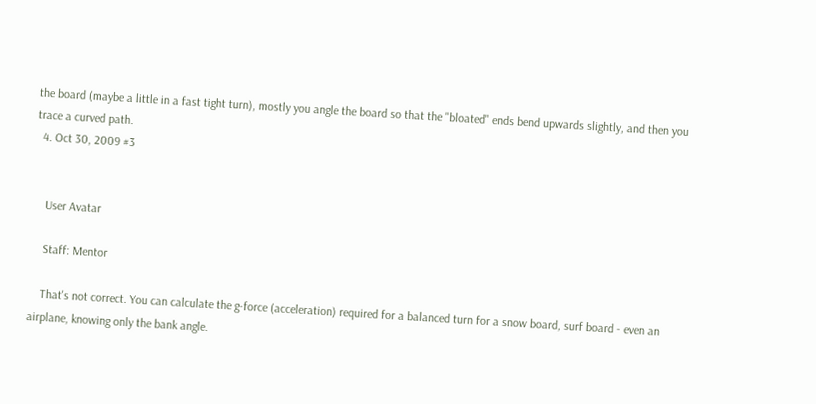the board (maybe a little in a fast tight turn), mostly you angle the board so that the "bloated" ends bend upwards slightly, and then you trace a curved path.
  4. Oct 30, 2009 #3


    User Avatar

    Staff: Mentor

    That's not correct. You can calculate the g-force (acceleration) required for a balanced turn for a snow board, surf board - even an airplane, knowing only the bank angle.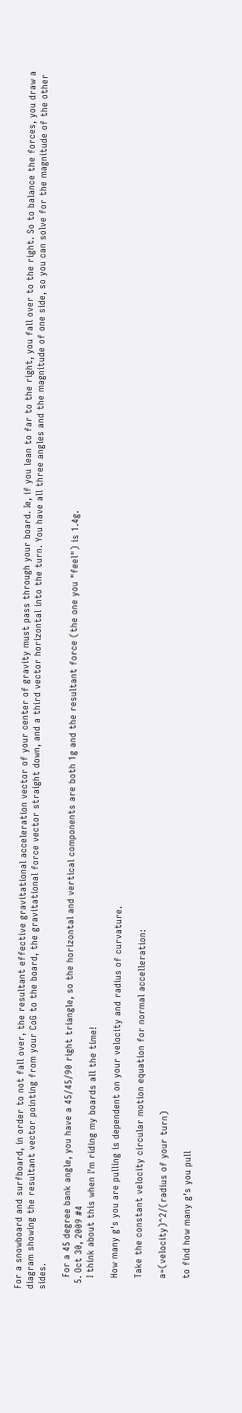For a snowboard and surfboard, in order to not fall over, the resultant effective gravitational acceleration vector of your center of gravity must pass through your board. Ie, if you lean to far to the right, you fall over to the right. So to balance the forces, you draw a diagram showing the resultant vector pointing from your CoG to the board, the gravitational force vector straight down, and a third vector horizontal into the turn. You have all three angles and the magnitude of one side, so you can solve for the magnitude of the other sides.

    For a 45 degree bank angle, you have a 45/45/90 right triangle, so the horizontal and vertical components are both 1g and the resultant force (the one you "feel") is 1.4g.
  5. Oct 30, 2009 #4
    I think about this when I'm riding my boards all the time!

    How many g's you are pulling is dependent on your velocity and radius of curvature.

    Take the constant velocity circular motion equation for normal accelleration:

    a=(velocity)^2/(radius of your turn)

    to find how many g's you pull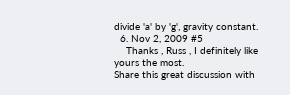divide 'a' by 'g', gravity constant.
  6. Nov 2, 2009 #5
    Thanks , Russ , I definitely like yours the most.
Share this great discussion with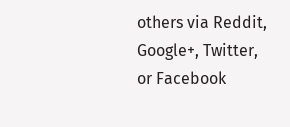others via Reddit, Google+, Twitter, or Facebook